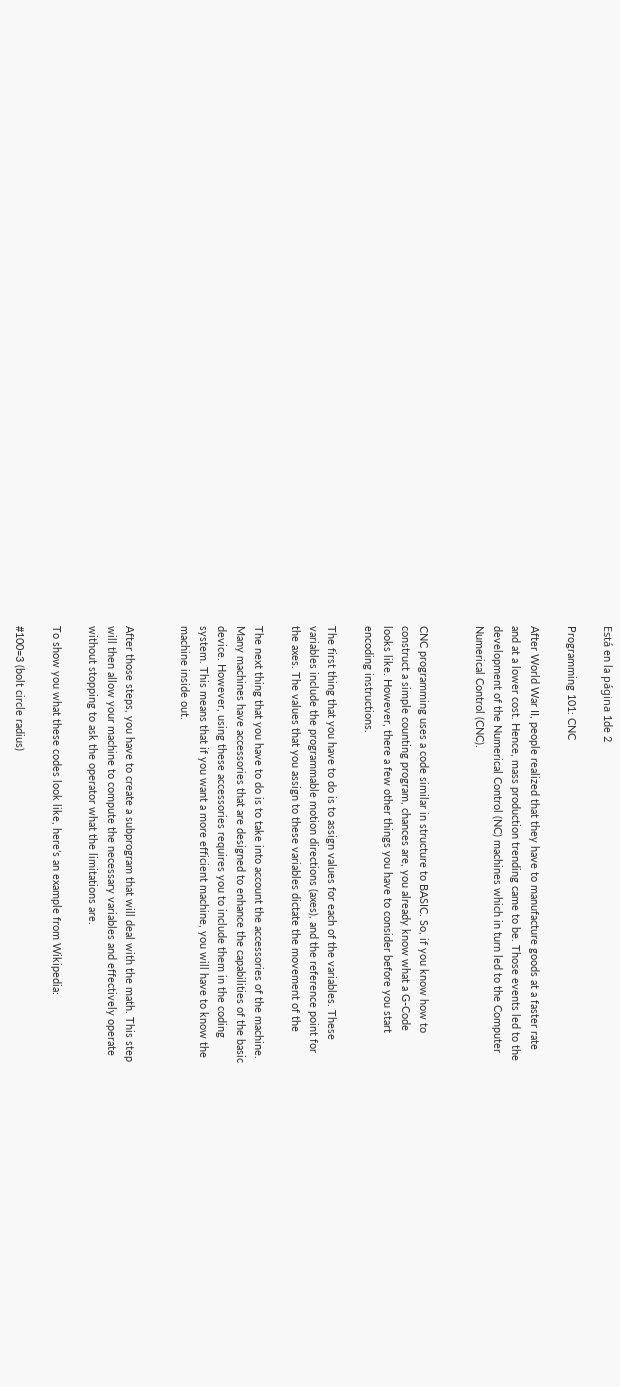Está en la página 1de 2

Programming 101: CNC

After World War II, people realized that they have to manufacture goods at a faster rate
and at a lower cost. Hence, mass production trending came to be. Those events led to the
development of the Numerical Control (NC) machines which in turn led to the Computer
Numerical Control (CNC).


CNC programming uses a code similar in structure to BASIC. So, if you know how to
construct a simple counting program, chances are, you already know what a G-Code
looks like. However, there a few other things you have to consider before you start
encoding instructions.

The first thing that you have to do is to assign values for each of the variables. These
variables include the programmable motion directions (axes), and the reference point for
the axes. The values that you assign to these variables dictate the movement of the

The next thing that you have to do is to take into account the accessories of the machine.
Many machines have accessories that are designed to enhance the capabilities of the basic
device. However, using these accessories requires you to include them in the coding
system. This means that if you want a more efficient machine, you will have to know the
machine inside out.


After those steps, you have to create a subprogram that will deal with the math. This step
will then allow your machine to compute the necessary variables and effectively operate
without stopping to ask the operator what the limitations are.

To show you what these codes look like, here’s an example from Wikipedia:

#100=3 (bolt circle radius)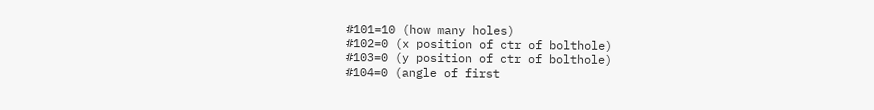#101=10 (how many holes)
#102=0 (x position of ctr of bolthole)
#103=0 (y position of ctr of bolthole)
#104=0 (angle of first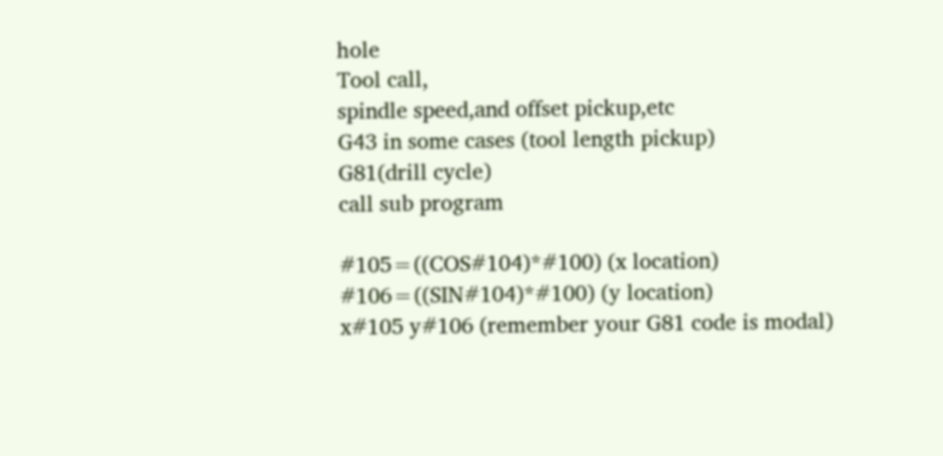hole
Tool call,
spindle speed,and offset pickup,etc
G43 in some cases (tool length pickup)
G81(drill cycle)
call sub program

#105=((COS#104)*#100) (x location)
#106=((SIN#104)*#100) (y location)
x#105 y#106 (remember your G81 code is modal)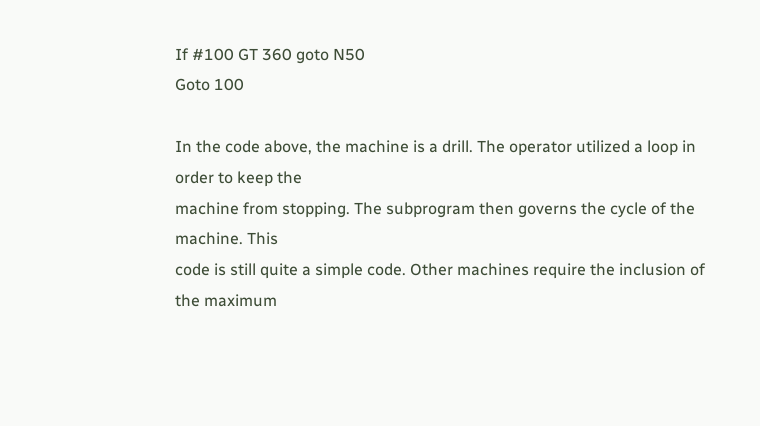If #100 GT 360 goto N50
Goto 100

In the code above, the machine is a drill. The operator utilized a loop in order to keep the
machine from stopping. The subprogram then governs the cycle of the machine. This
code is still quite a simple code. Other machines require the inclusion of the maximum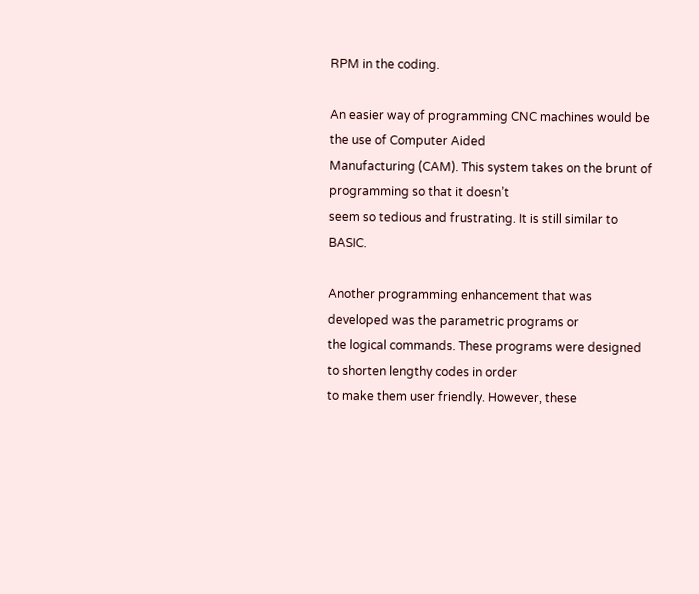RPM in the coding.

An easier way of programming CNC machines would be the use of Computer Aided
Manufacturing (CAM). This system takes on the brunt of programming so that it doesn’t
seem so tedious and frustrating. It is still similar to BASIC.

Another programming enhancement that was developed was the parametric programs or
the logical commands. These programs were designed to shorten lengthy codes in order
to make them user friendly. However, these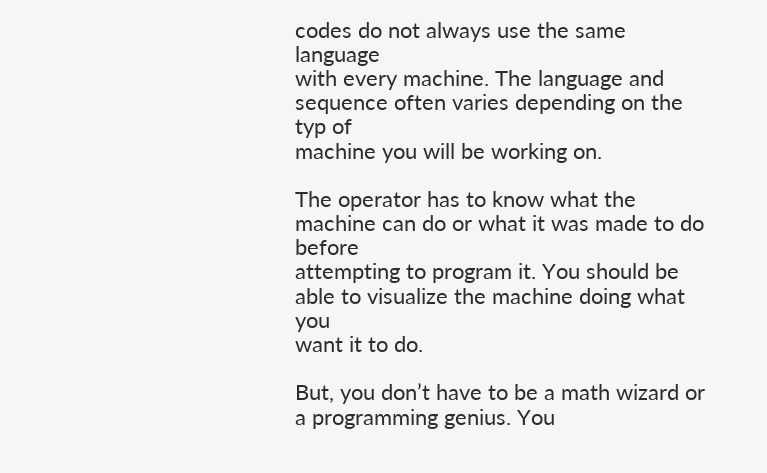codes do not always use the same language
with every machine. The language and sequence often varies depending on the typ of
machine you will be working on.

The operator has to know what the machine can do or what it was made to do before
attempting to program it. You should be able to visualize the machine doing what you
want it to do.

But, you don’t have to be a math wizard or a programming genius. You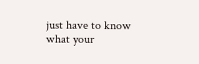just have to know
what your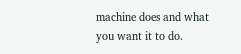machine does and what you want it to do.